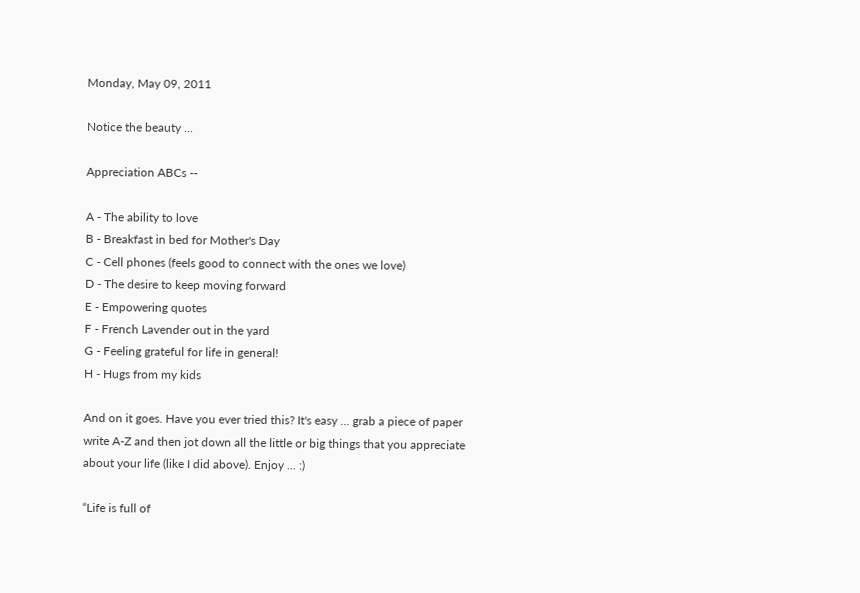Monday, May 09, 2011

Notice the beauty ...

Appreciation ABCs --

A - The ability to love
B - Breakfast in bed for Mother's Day
C - Cell phones (feels good to connect with the ones we love)
D - The desire to keep moving forward
E - Empowering quotes
F - French Lavender out in the yard
G - Feeling grateful for life in general!
H - Hugs from my kids

And on it goes. Have you ever tried this? It's easy ... grab a piece of paper write A-Z and then jot down all the little or big things that you appreciate about your life (like I did above). Enjoy ... :)

“Life is full of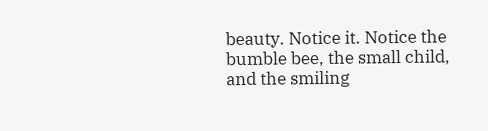beauty. Notice it. Notice the bumble bee, the small child, and the smiling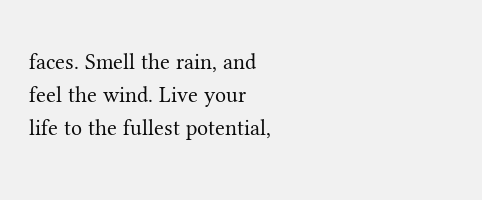faces. Smell the rain, and feel the wind. Live your life to the fullest potential,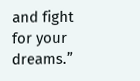and fight for your dreams.”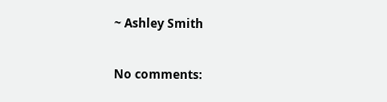~ Ashley Smith

No comments: